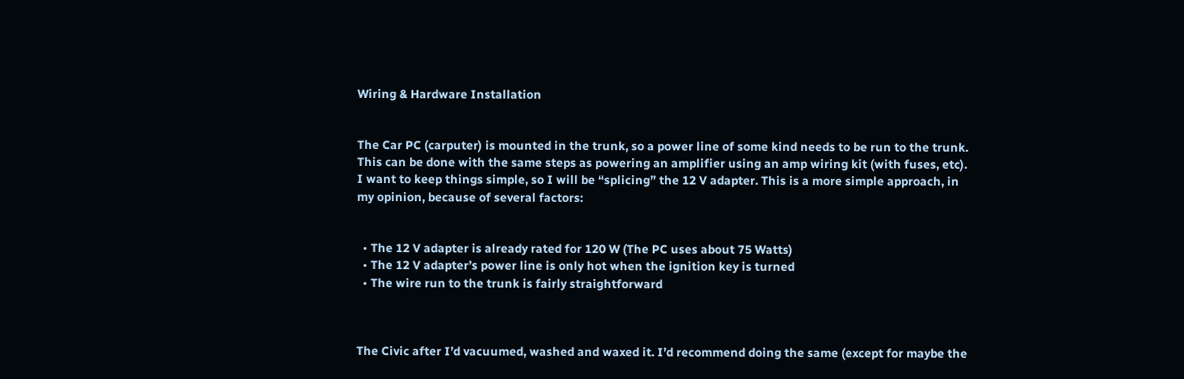Wiring & Hardware Installation


The Car PC (carputer) is mounted in the trunk, so a power line of some kind needs to be run to the trunk. This can be done with the same steps as powering an amplifier using an amp wiring kit (with fuses, etc). I want to keep things simple, so I will be “splicing” the 12 V adapter. This is a more simple approach, in my opinion, because of several factors:


  • The 12 V adapter is already rated for 120 W (The PC uses about 75 Watts)
  • The 12 V adapter’s power line is only hot when the ignition key is turned
  • The wire run to the trunk is fairly straightforward



The Civic after I’d vacuumed, washed and waxed it. I’d recommend doing the same (except for maybe the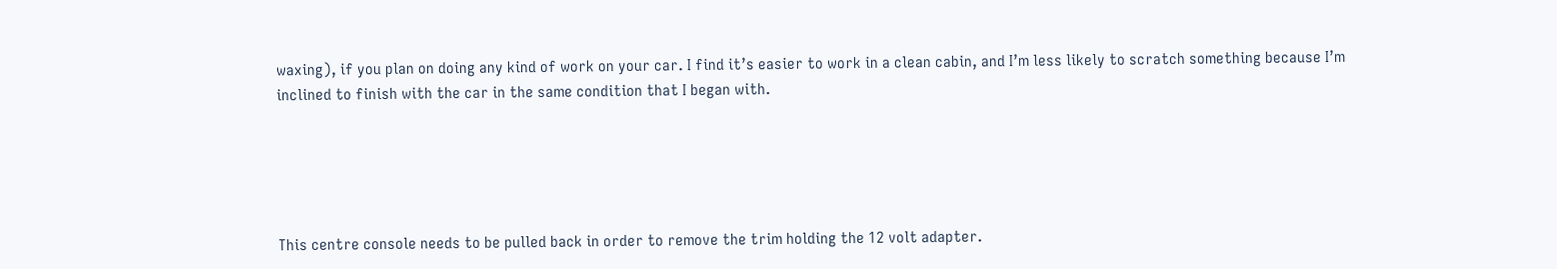waxing), if you plan on doing any kind of work on your car. I find it’s easier to work in a clean cabin, and I’m less likely to scratch something because I’m inclined to finish with the car in the same condition that I began with.





This centre console needs to be pulled back in order to remove the trim holding the 12 volt adapter.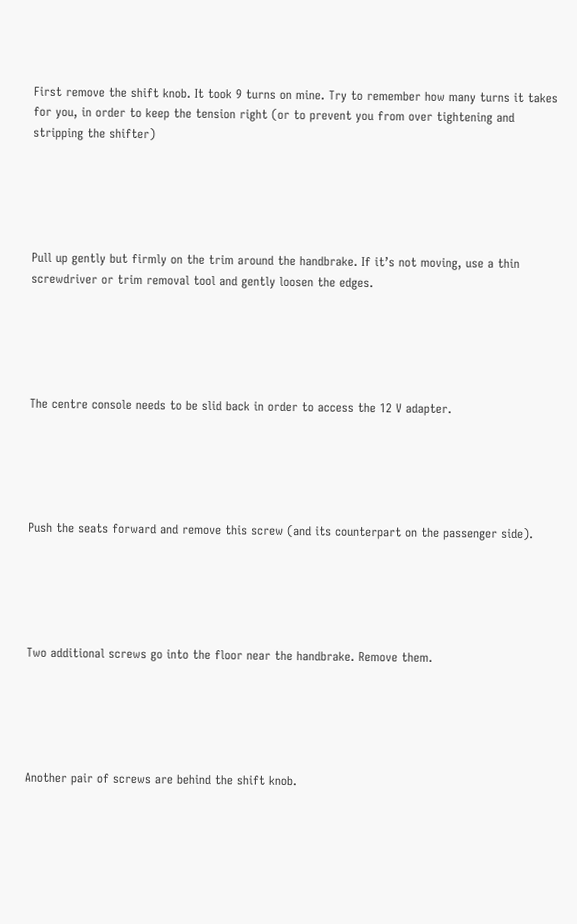First remove the shift knob. It took 9 turns on mine. Try to remember how many turns it takes for you, in order to keep the tension right (or to prevent you from over tightening and stripping the shifter)





Pull up gently but firmly on the trim around the handbrake. If it’s not moving, use a thin screwdriver or trim removal tool and gently loosen the edges.





The centre console needs to be slid back in order to access the 12 V adapter.





Push the seats forward and remove this screw (and its counterpart on the passenger side).





Two additional screws go into the floor near the handbrake. Remove them.





Another pair of screws are behind the shift knob.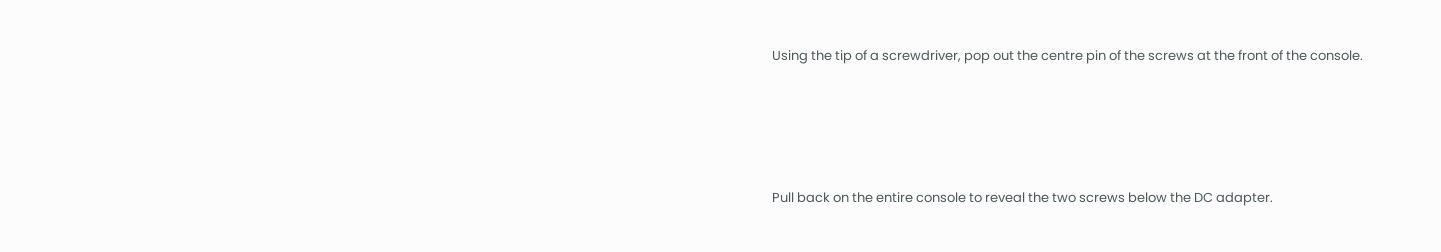Using the tip of a screwdriver, pop out the centre pin of the screws at the front of the console.





Pull back on the entire console to reveal the two screws below the DC adapter.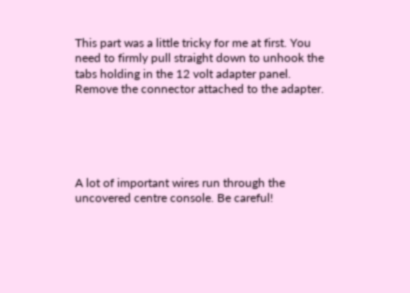This part was a little tricky for me at first. You need to firmly pull straight down to unhook the tabs holding in the 12 volt adapter panel. Remove the connector attached to the adapter.





A lot of important wires run through the uncovered centre console. Be careful!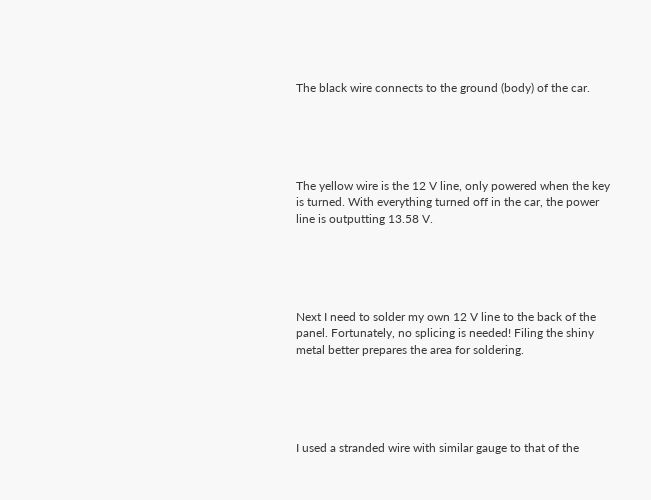The black wire connects to the ground (body) of the car.





The yellow wire is the 12 V line, only powered when the key is turned. With everything turned off in the car, the power line is outputting 13.58 V.





Next I need to solder my own 12 V line to the back of the panel. Fortunately, no splicing is needed! Filing the shiny metal better prepares the area for soldering.





I used a stranded wire with similar gauge to that of the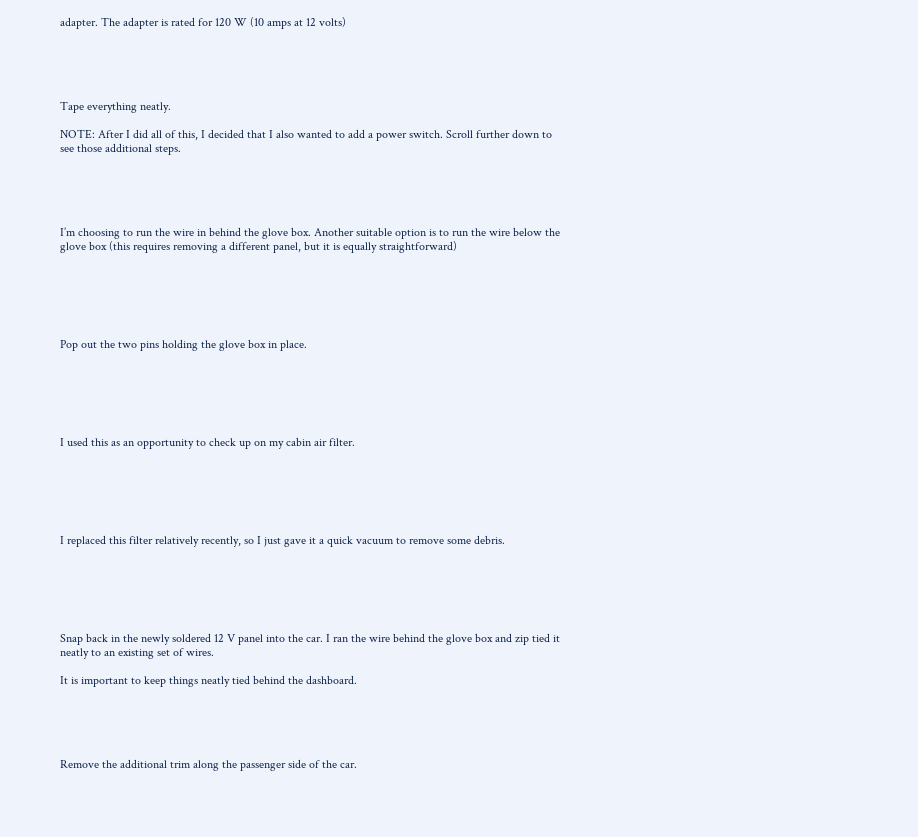adapter. The adapter is rated for 120 W (10 amps at 12 volts)





Tape everything neatly.

NOTE: After I did all of this, I decided that I also wanted to add a power switch. Scroll further down to see those additional steps.





I’m choosing to run the wire in behind the glove box. Another suitable option is to run the wire below the glove box (this requires removing a different panel, but it is equally straightforward)






Pop out the two pins holding the glove box in place.






I used this as an opportunity to check up on my cabin air filter.






I replaced this filter relatively recently, so I just gave it a quick vacuum to remove some debris.






Snap back in the newly soldered 12 V panel into the car. I ran the wire behind the glove box and zip tied it neatly to an existing set of wires.

It is important to keep things neatly tied behind the dashboard.





Remove the additional trim along the passenger side of the car.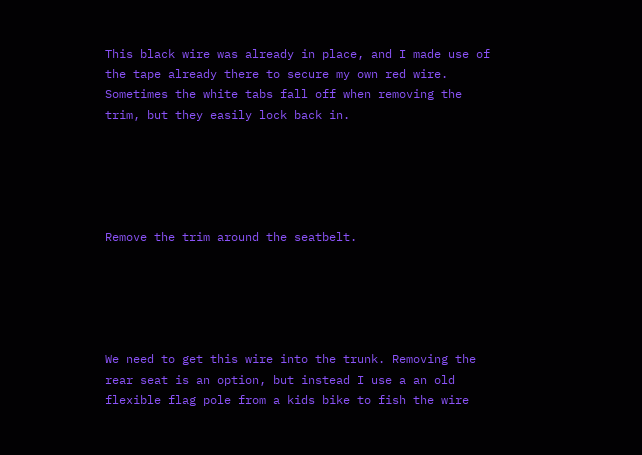This black wire was already in place, and I made use of the tape already there to secure my own red wire. Sometimes the white tabs fall off when removing the trim, but they easily lock back in.





Remove the trim around the seatbelt.





We need to get this wire into the trunk. Removing the rear seat is an option, but instead I use a an old flexible flag pole from a kids bike to fish the wire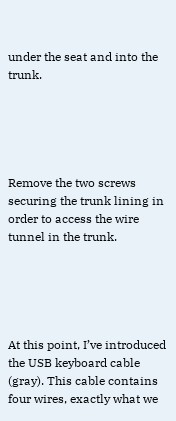under the seat and into the trunk.





Remove the two screws securing the trunk lining in order to access the wire tunnel in the trunk.





At this point, I’ve introduced the USB keyboard cable (gray). This cable contains four wires, exactly what we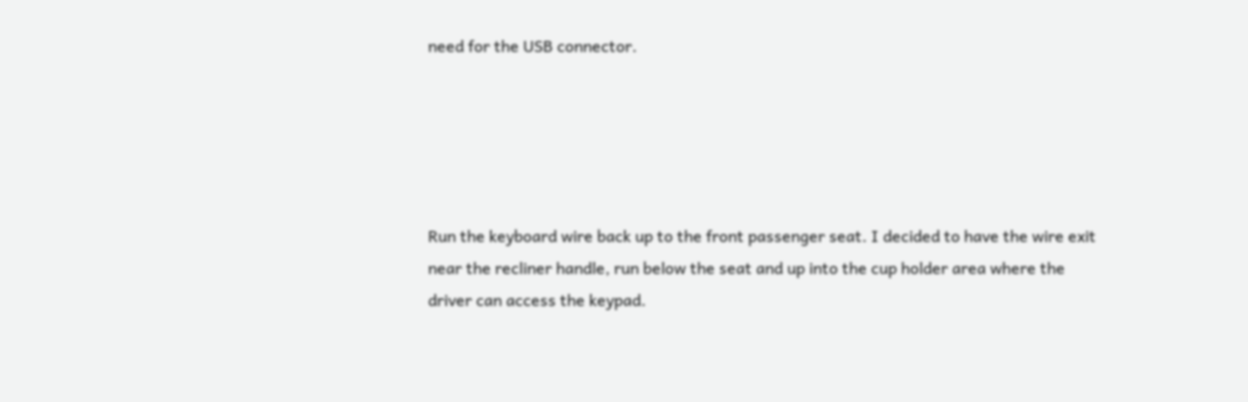need for the USB connector.





Run the keyboard wire back up to the front passenger seat. I decided to have the wire exit near the recliner handle, run below the seat and up into the cup holder area where the driver can access the keypad.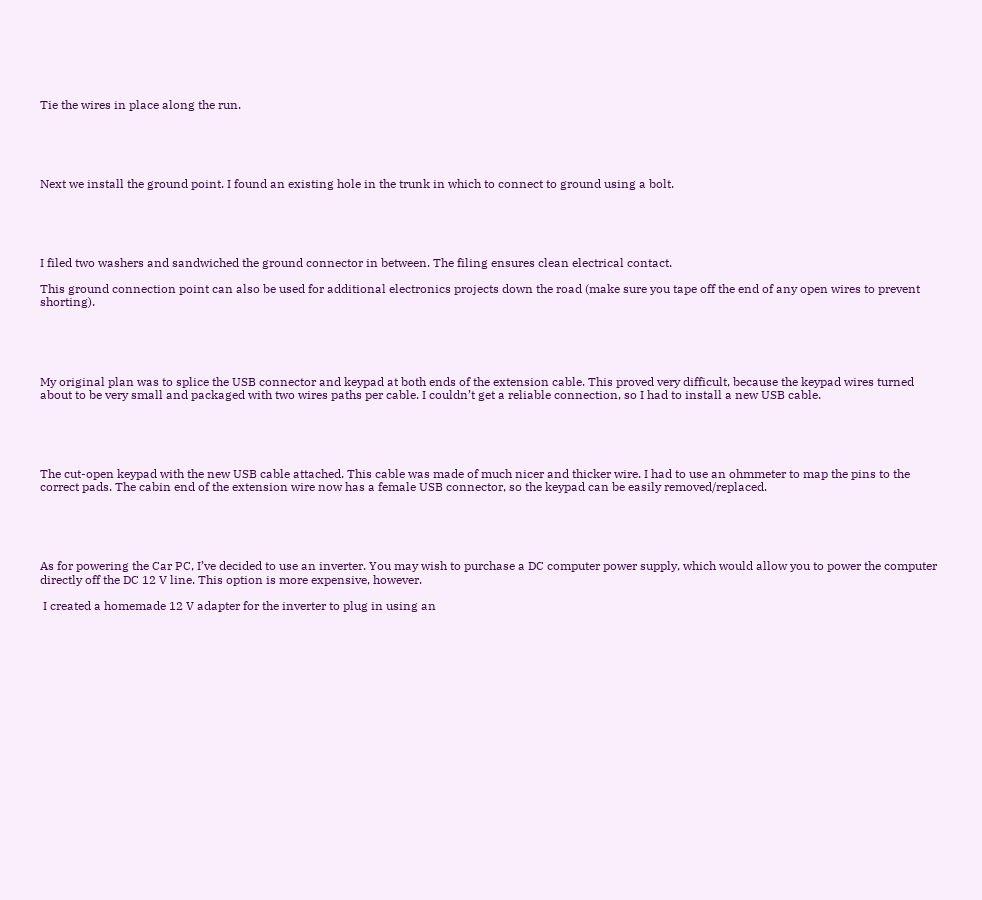Tie the wires in place along the run.





Next we install the ground point. I found an existing hole in the trunk in which to connect to ground using a bolt.





I filed two washers and sandwiched the ground connector in between. The filing ensures clean electrical contact.

This ground connection point can also be used for additional electronics projects down the road (make sure you tape off the end of any open wires to prevent shorting).





My original plan was to splice the USB connector and keypad at both ends of the extension cable. This proved very difficult, because the keypad wires turned about to be very small and packaged with two wires paths per cable. I couldn’t get a reliable connection, so I had to install a new USB cable.





The cut-open keypad with the new USB cable attached. This cable was made of much nicer and thicker wire. I had to use an ohmmeter to map the pins to the correct pads. The cabin end of the extension wire now has a female USB connector, so the keypad can be easily removed/replaced.





As for powering the Car PC, I’ve decided to use an inverter. You may wish to purchase a DC computer power supply, which would allow you to power the computer directly off the DC 12 V line. This option is more expensive, however.

 I created a homemade 12 V adapter for the inverter to plug in using an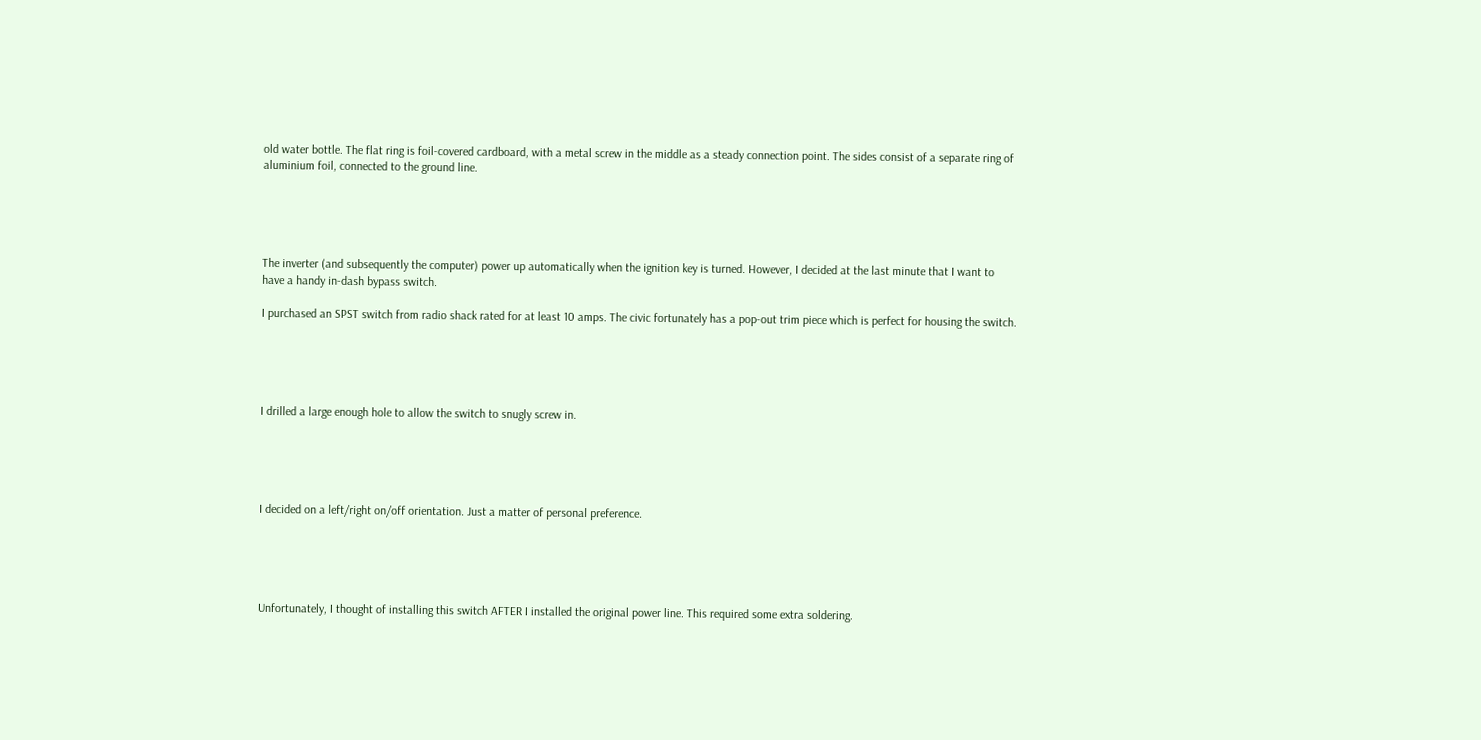old water bottle. The flat ring is foil-covered cardboard, with a metal screw in the middle as a steady connection point. The sides consist of a separate ring of aluminium foil, connected to the ground line.





The inverter (and subsequently the computer) power up automatically when the ignition key is turned. However, I decided at the last minute that I want to have a handy in-dash bypass switch.

I purchased an SPST switch from radio shack rated for at least 10 amps. The civic fortunately has a pop-out trim piece which is perfect for housing the switch.





I drilled a large enough hole to allow the switch to snugly screw in.





I decided on a left/right on/off orientation. Just a matter of personal preference.





Unfortunately, I thought of installing this switch AFTER I installed the original power line. This required some extra soldering.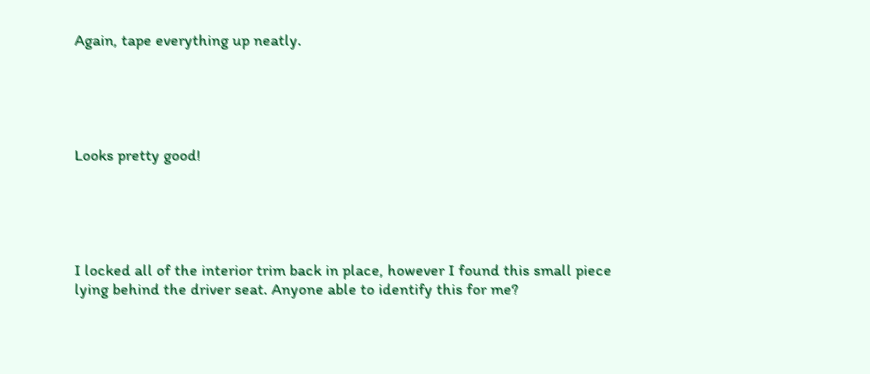Again, tape everything up neatly.





Looks pretty good!





I locked all of the interior trim back in place, however I found this small piece lying behind the driver seat. Anyone able to identify this for me?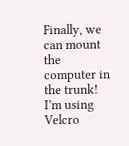Finally, we can mount the computer in the trunk! I’m using Velcro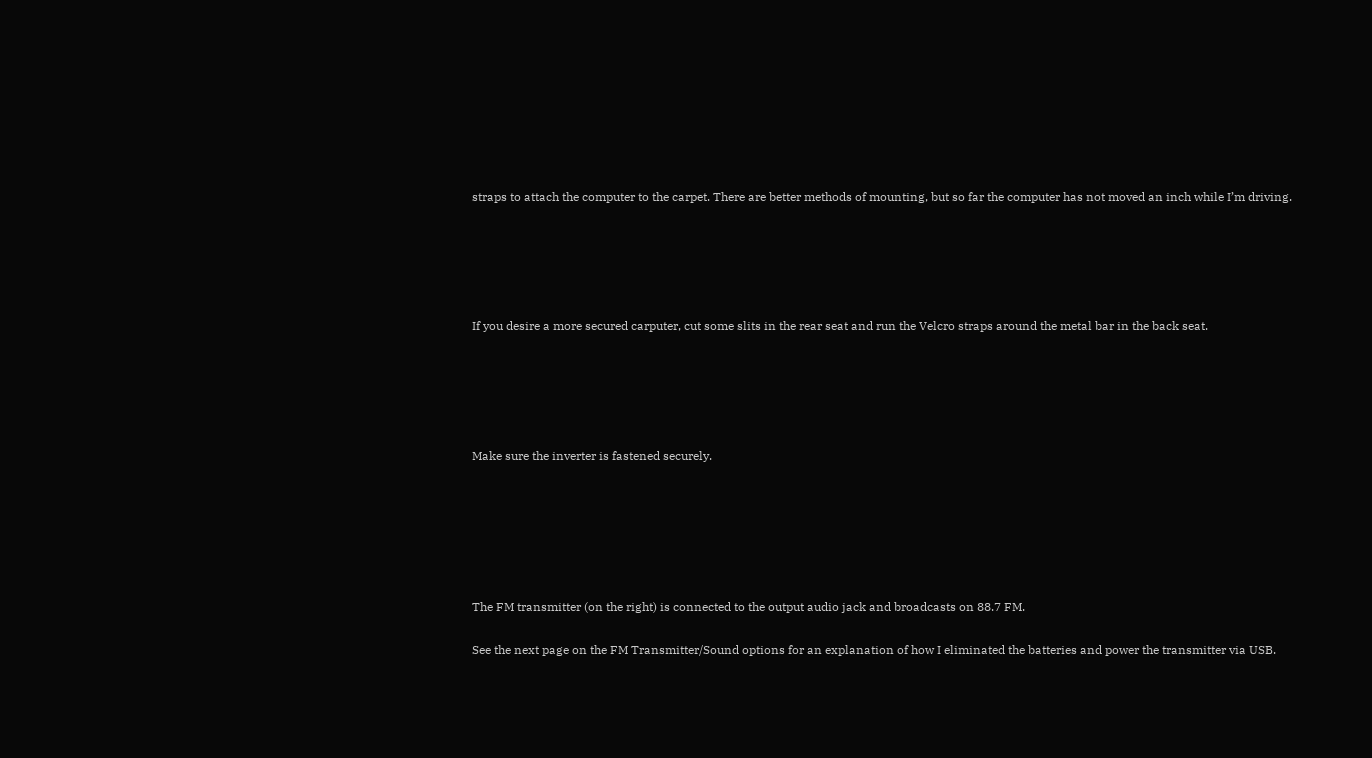straps to attach the computer to the carpet. There are better methods of mounting, but so far the computer has not moved an inch while I’m driving.





If you desire a more secured carputer, cut some slits in the rear seat and run the Velcro straps around the metal bar in the back seat.





Make sure the inverter is fastened securely.






The FM transmitter (on the right) is connected to the output audio jack and broadcasts on 88.7 FM.

See the next page on the FM Transmitter/Sound options for an explanation of how I eliminated the batteries and power the transmitter via USB.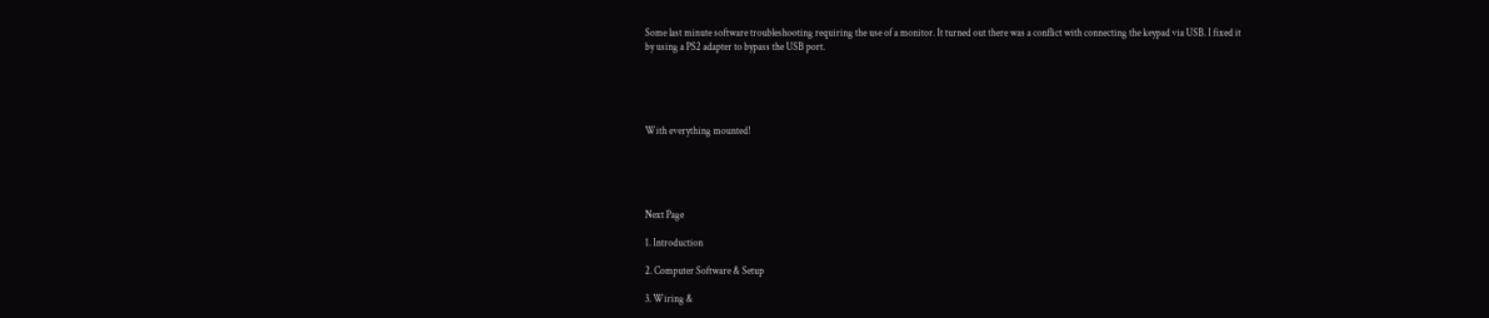Some last minute software troubleshooting requiring the use of a monitor. It turned out there was a conflict with connecting the keypad via USB. I fixed it by using a PS2 adapter to bypass the USB port.





With everything mounted!





Next Page

1. Introduction

2. Computer Software & Setup

3. Wiring &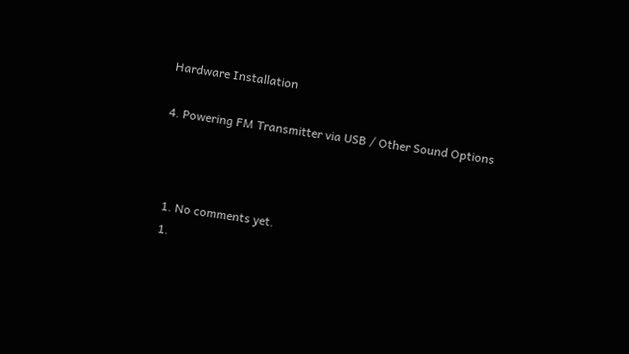Hardware Installation

4. Powering FM Transmitter via USB / Other Sound Options



  1. No comments yet.
  1.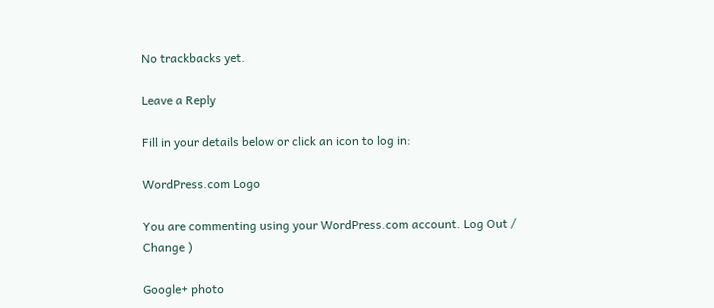No trackbacks yet.

Leave a Reply

Fill in your details below or click an icon to log in:

WordPress.com Logo

You are commenting using your WordPress.com account. Log Out /  Change )

Google+ photo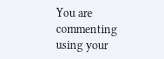You are commenting using your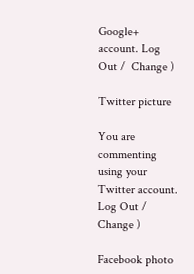Google+ account. Log Out /  Change )

Twitter picture

You are commenting using your Twitter account. Log Out /  Change )

Facebook photo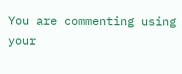You are commenting using your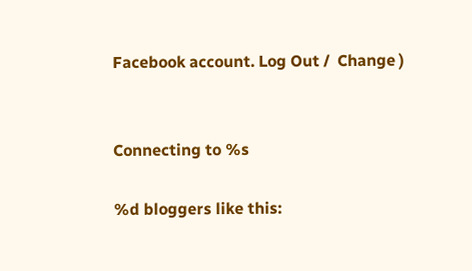Facebook account. Log Out /  Change )


Connecting to %s

%d bloggers like this: